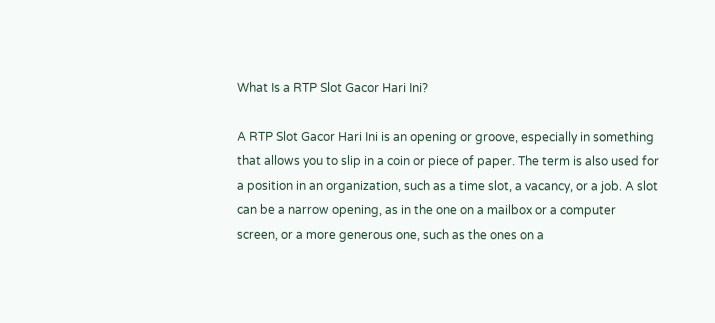What Is a RTP Slot Gacor Hari Ini?

A RTP Slot Gacor Hari Ini is an opening or groove, especially in something that allows you to slip in a coin or piece of paper. The term is also used for a position in an organization, such as a time slot, a vacancy, or a job. A slot can be a narrow opening, as in the one on a mailbox or a computer screen, or a more generous one, such as the ones on a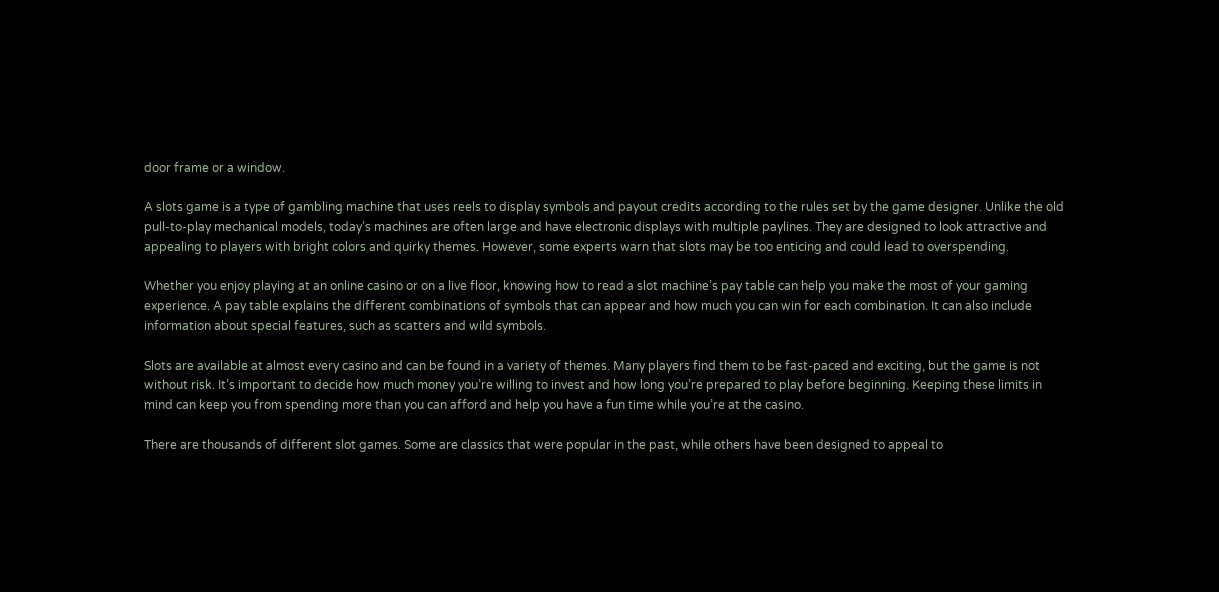door frame or a window.

A slots game is a type of gambling machine that uses reels to display symbols and payout credits according to the rules set by the game designer. Unlike the old pull-to-play mechanical models, today’s machines are often large and have electronic displays with multiple paylines. They are designed to look attractive and appealing to players with bright colors and quirky themes. However, some experts warn that slots may be too enticing and could lead to overspending.

Whether you enjoy playing at an online casino or on a live floor, knowing how to read a slot machine’s pay table can help you make the most of your gaming experience. A pay table explains the different combinations of symbols that can appear and how much you can win for each combination. It can also include information about special features, such as scatters and wild symbols.

Slots are available at almost every casino and can be found in a variety of themes. Many players find them to be fast-paced and exciting, but the game is not without risk. It’s important to decide how much money you’re willing to invest and how long you’re prepared to play before beginning. Keeping these limits in mind can keep you from spending more than you can afford and help you have a fun time while you’re at the casino.

There are thousands of different slot games. Some are classics that were popular in the past, while others have been designed to appeal to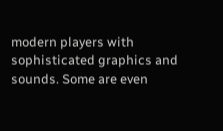modern players with sophisticated graphics and sounds. Some are even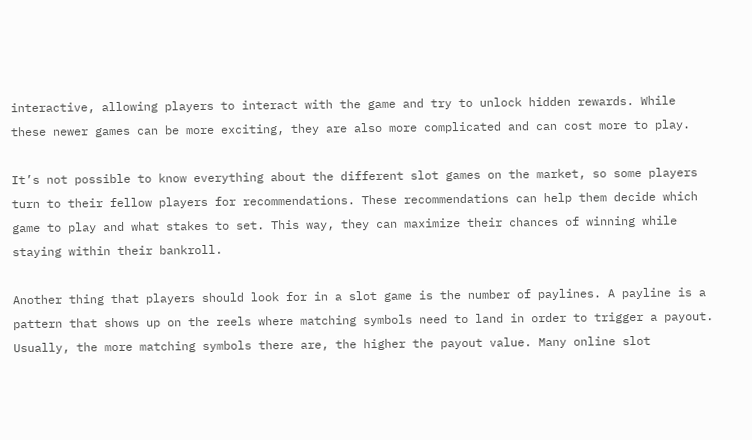interactive, allowing players to interact with the game and try to unlock hidden rewards. While these newer games can be more exciting, they are also more complicated and can cost more to play.

It’s not possible to know everything about the different slot games on the market, so some players turn to their fellow players for recommendations. These recommendations can help them decide which game to play and what stakes to set. This way, they can maximize their chances of winning while staying within their bankroll.

Another thing that players should look for in a slot game is the number of paylines. A payline is a pattern that shows up on the reels where matching symbols need to land in order to trigger a payout. Usually, the more matching symbols there are, the higher the payout value. Many online slot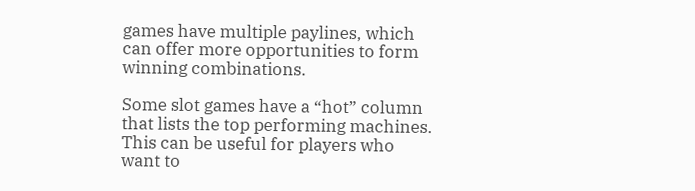games have multiple paylines, which can offer more opportunities to form winning combinations.

Some slot games have a “hot” column that lists the top performing machines. This can be useful for players who want to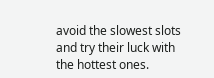avoid the slowest slots and try their luck with the hottest ones.